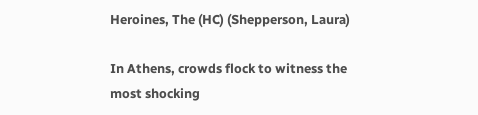Heroines, The (HC) (Shepperson, Laura)

In Athens, crowds flock to witness the most shocking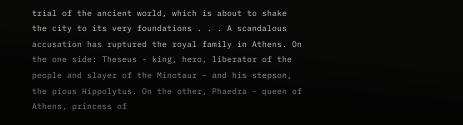trial of the ancient world, which is about to shake the city to its very foundations . . . A scandalous accusation has ruptured the royal family in Athens. On the one side: Theseus - king, hero, liberator of the people and slayer of the Minotaur - and his stepson, the pious Hippolytus. On the other, Phaedra - queen of Athens, princess of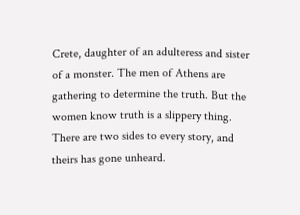Crete, daughter of an adulteress and sister of a monster. The men of Athens are gathering to determine the truth. But the women know truth is a slippery thing. There are two sides to every story, and theirs has gone unheard.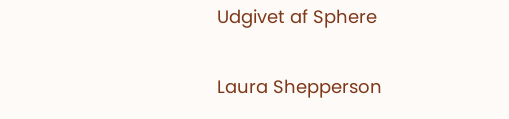Udgivet af Sphere

Laura Shepperson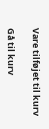Vare tilføjet til kurv

Gå til kurv